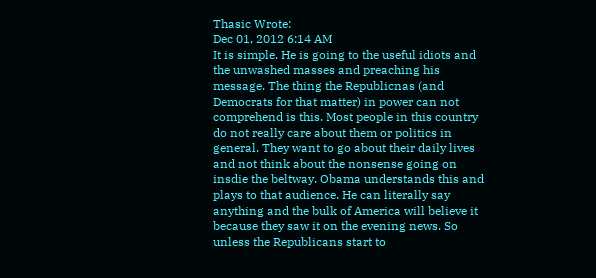Thasic Wrote:
Dec 01, 2012 6:14 AM
It is simple. He is going to the useful idiots and the unwashed masses and preaching his message. The thing the Republicnas (and Democrats for that matter) in power can not comprehend is this. Most people in this country do not really care about them or politics in general. They want to go about their daily lives and not think about the nonsense going on insdie the beltway. Obama understands this and plays to that audience. He can literally say anything and the bulk of America will believe it because they saw it on the evening news. So unless the Republicans start to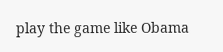play the game like Obama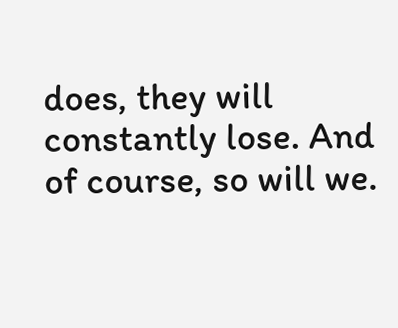does, they will constantly lose. And of course, so will we.